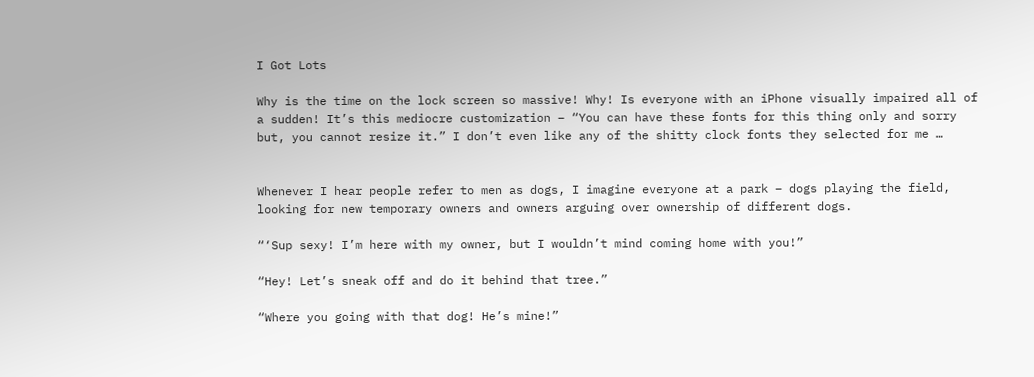I Got Lots

Why is the time on the lock screen so massive! Why! Is everyone with an iPhone visually impaired all of a sudden! It’s this mediocre customization – “You can have these fonts for this thing only and sorry but, you cannot resize it.” I don’t even like any of the shitty clock fonts they selected for me …


Whenever I hear people refer to men as dogs, I imagine everyone at a park – dogs playing the field, looking for new temporary owners and owners arguing over ownership of different dogs.

“‘Sup sexy! I’m here with my owner, but I wouldn’t mind coming home with you!”

“Hey! Let’s sneak off and do it behind that tree.”

“Where you going with that dog! He’s mine!”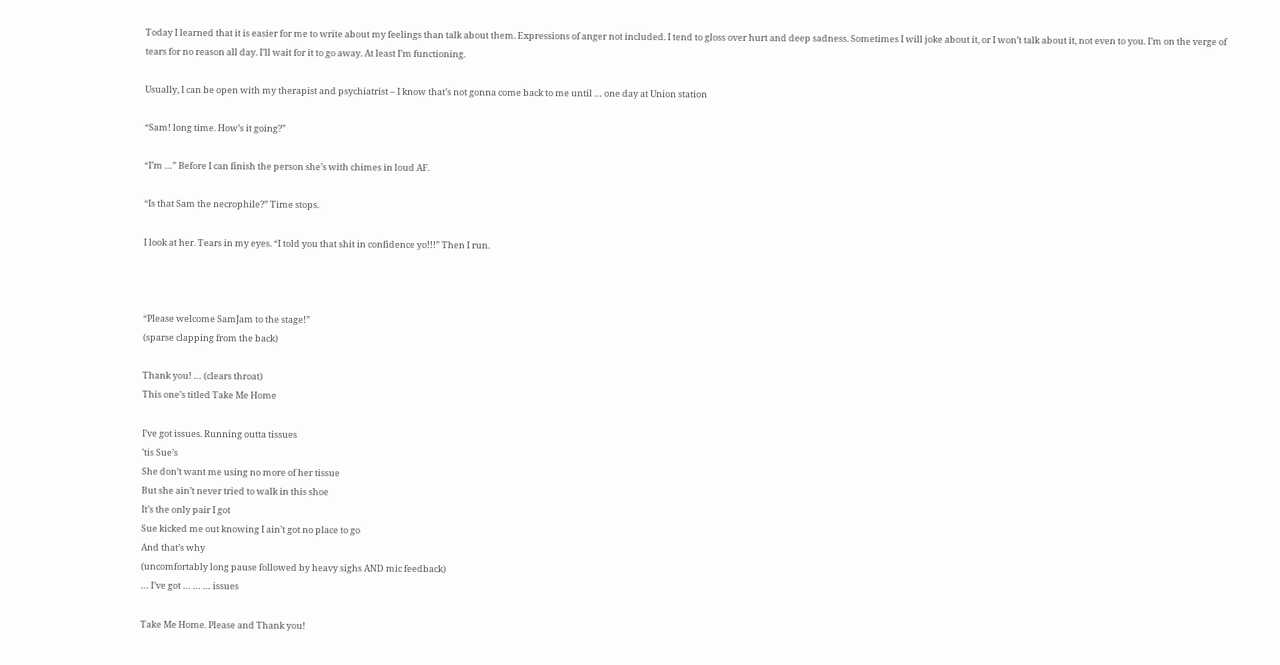Today I learned that it is easier for me to write about my feelings than talk about them. Expressions of anger not included. I tend to gloss over hurt and deep sadness. Sometimes I will joke about it, or I won’t talk about it, not even to you. I’m on the verge of tears for no reason all day. I’ll wait for it to go away. At least I’m functioning.

Usually, I can be open with my therapist and psychiatrist – I know that’s not gonna come back to me until … one day at Union station

“Sam! long time. How’s it going?”

“I’m …” Before I can finish the person she’s with chimes in loud AF.

“Is that Sam the necrophile?” Time stops.

I look at her. Tears in my eyes. “I told you that shit in confidence yo!!!” Then I run.



“Please welcome SamJam to the stage!”
(sparse clapping from the back)

Thank you! … (clears throat)
This one’s titled Take Me Home

I’ve got issues. Running outta tissues
’tis Sue’s
She don’t want me using no more of her tissue
But she ain’t never tried to walk in this shoe
It’s the only pair I got
Sue kicked me out knowing I ain’t got no place to go
And that’s why
(uncomfortably long pause followed by heavy sighs AND mic feedback)
… I’ve got … … … issues

Take Me Home. Please and Thank you!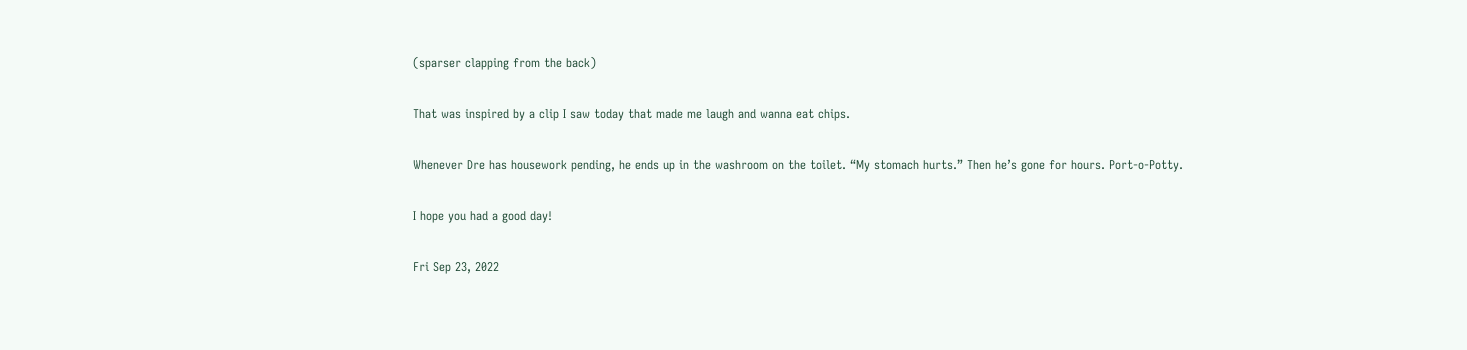(sparser clapping from the back)

That was inspired by a clip I saw today that made me laugh and wanna eat chips.

Whenever Dre has housework pending, he ends up in the washroom on the toilet. “My stomach hurts.” Then he’s gone for hours. Port-o-Potty.

I hope you had a good day!

Fri Sep 23, 2022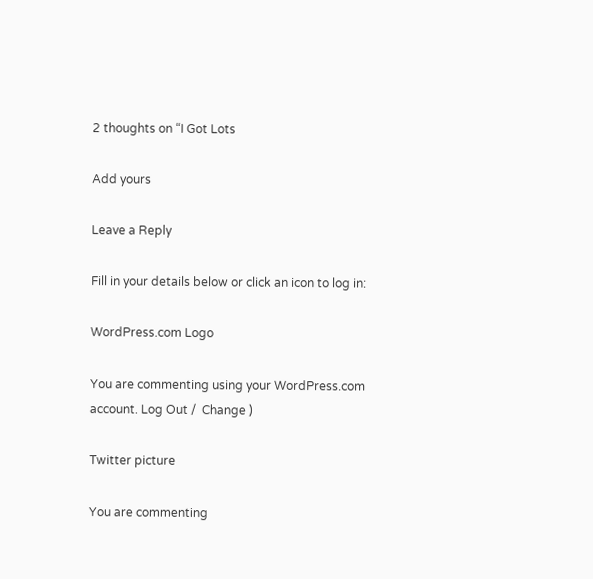2 thoughts on “I Got Lots

Add yours

Leave a Reply

Fill in your details below or click an icon to log in:

WordPress.com Logo

You are commenting using your WordPress.com account. Log Out /  Change )

Twitter picture

You are commenting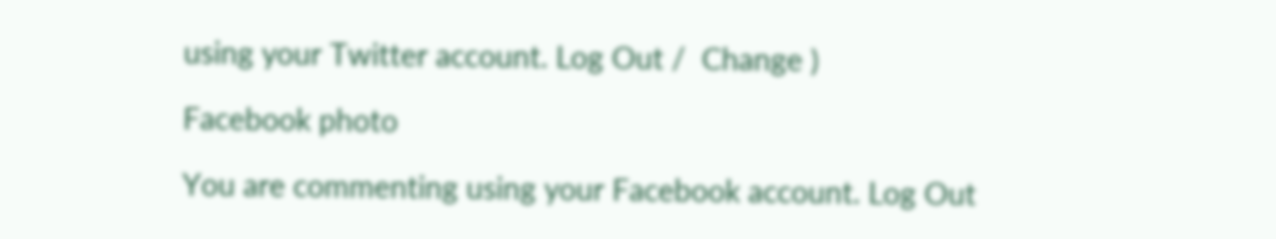using your Twitter account. Log Out /  Change )

Facebook photo

You are commenting using your Facebook account. Log Out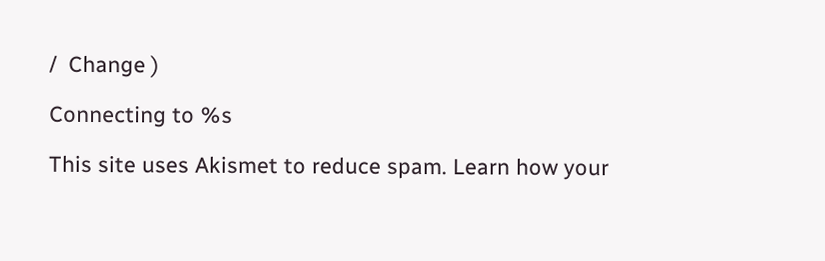/  Change )

Connecting to %s

This site uses Akismet to reduce spam. Learn how your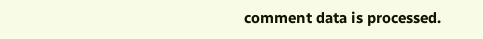comment data is processed.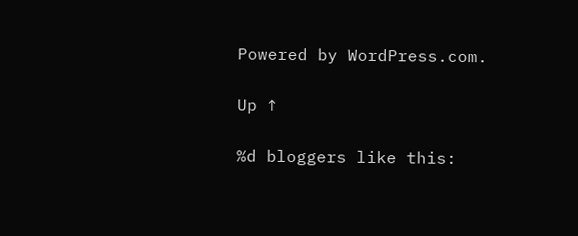Powered by WordPress.com.

Up ↑

%d bloggers like this: